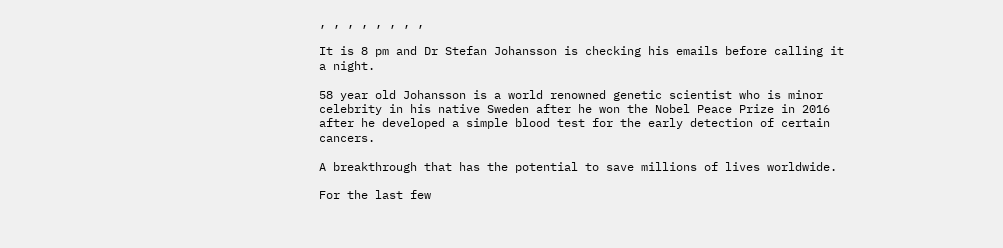, , , , , , , ,

It is 8 pm and Dr Stefan Johansson is checking his emails before calling it a night.

58 year old Johansson is a world renowned genetic scientist who is minor celebrity in his native Sweden after he won the Nobel Peace Prize in 2016 after he developed a simple blood test for the early detection of certain cancers.

A breakthrough that has the potential to save millions of lives worldwide.

For the last few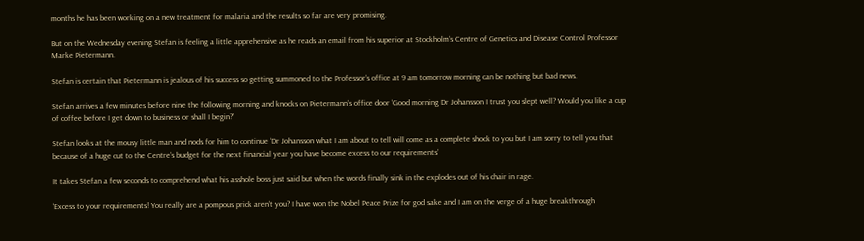months he has been working on a new treatment for malaria and the results so far are very promising.

But on the Wednesday evening Stefan is feeling a little apprehensive as he reads an email from his superior at Stockholm’s Centre of Genetics and Disease Control Professor Marke Pietermann.

Stefan is certain that Pietermann is jealous of his success so getting summoned to the Professor’s office at 9 am tomorrow morning can be nothing but bad news.

Stefan arrives a few minutes before nine the following morning and knocks on Pietermann’s office door ‘Good morning Dr Johansson I trust you slept well? Would you like a cup of coffee before I get down to business or shall I begin?’

Stefan looks at the mousy little man and nods for him to continue ‘Dr Johansson what I am about to tell will come as a complete shock to you but I am sorry to tell you that because of a huge cut to the Centre’s budget for the next financial year you have become excess to our requirements’

It takes Stefan a few seconds to comprehend what his asshole boss just said but when the words finally sink in the explodes out of his chair in rage.

‘Excess to your requirements! You really are a pompous prick aren’t you? I have won the Nobel Peace Prize for god sake and I am on the verge of a huge breakthrough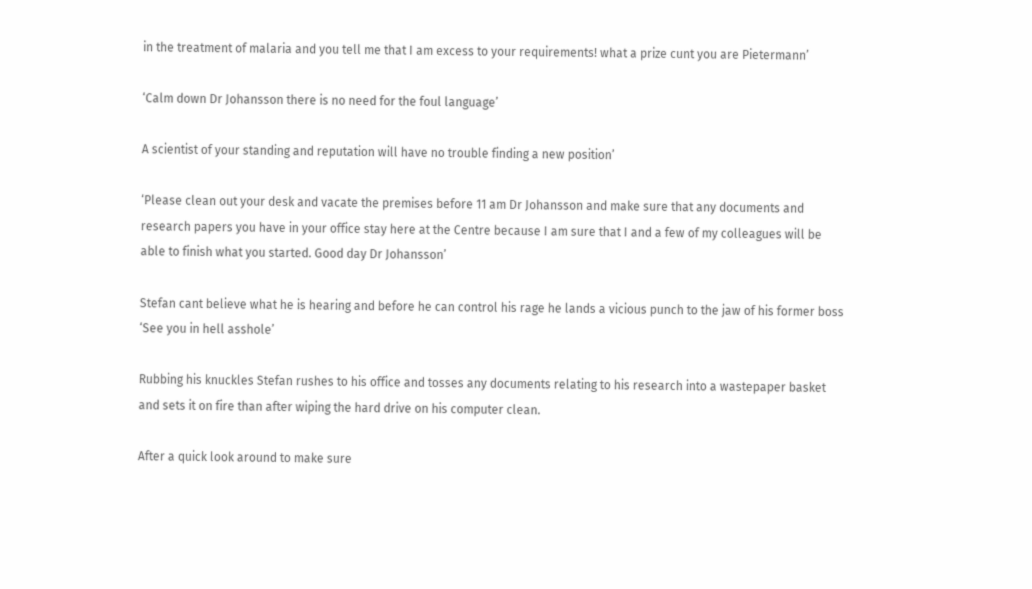in the treatment of malaria and you tell me that I am excess to your requirements! what a prize cunt you are Pietermann’

‘Calm down Dr Johansson there is no need for the foul language’

A scientist of your standing and reputation will have no trouble finding a new position’

‘Please clean out your desk and vacate the premises before 11 am Dr Johansson and make sure that any documents and research papers you have in your office stay here at the Centre because I am sure that I and a few of my colleagues will be able to finish what you started. Good day Dr Johansson’

Stefan cant believe what he is hearing and before he can control his rage he lands a vicious punch to the jaw of his former boss ‘See you in hell asshole’

Rubbing his knuckles Stefan rushes to his office and tosses any documents relating to his research into a wastepaper basket and sets it on fire than after wiping the hard drive on his computer clean.

After a quick look around to make sure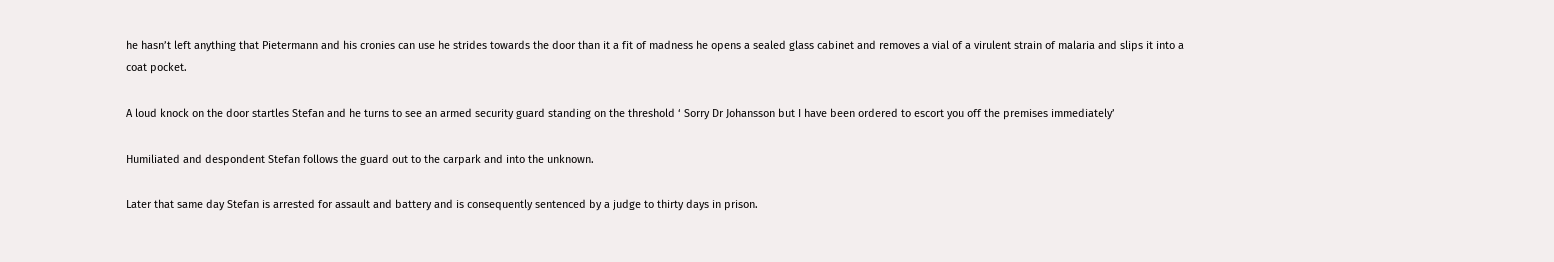he hasn’t left anything that Pietermann and his cronies can use he strides towards the door than it a fit of madness he opens a sealed glass cabinet and removes a vial of a virulent strain of malaria and slips it into a coat pocket.

A loud knock on the door startles Stefan and he turns to see an armed security guard standing on the threshold ‘ Sorry Dr Johansson but I have been ordered to escort you off the premises immediately’

Humiliated and despondent Stefan follows the guard out to the carpark and into the unknown.

Later that same day Stefan is arrested for assault and battery and is consequently sentenced by a judge to thirty days in prison.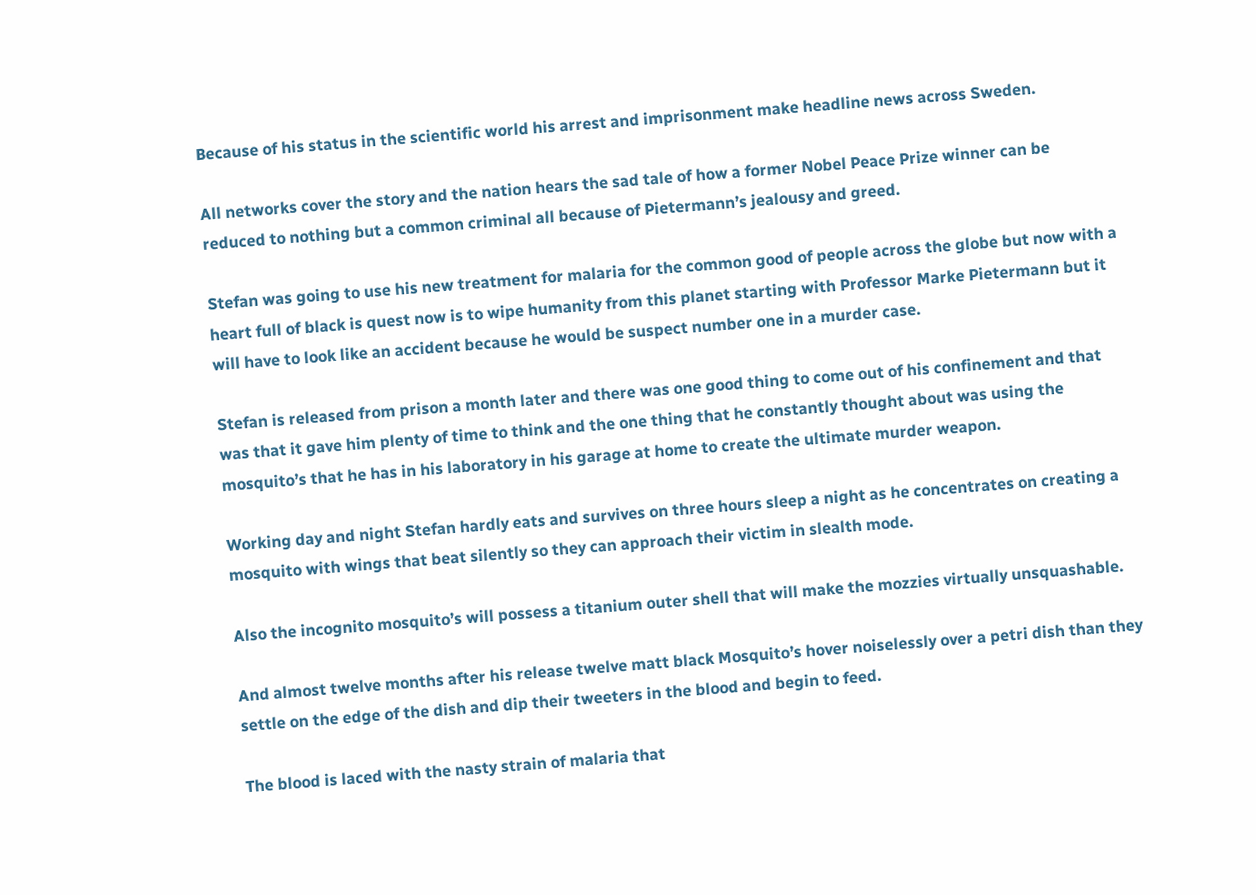Because of his status in the scientific world his arrest and imprisonment make headline news across Sweden.

All networks cover the story and the nation hears the sad tale of how a former Nobel Peace Prize winner can be reduced to nothing but a common criminal all because of Pietermann’s jealousy and greed.

Stefan was going to use his new treatment for malaria for the common good of people across the globe but now with a heart full of black is quest now is to wipe humanity from this planet starting with Professor Marke Pietermann but it will have to look like an accident because he would be suspect number one in a murder case.

Stefan is released from prison a month later and there was one good thing to come out of his confinement and that was that it gave him plenty of time to think and the one thing that he constantly thought about was using the mosquito’s that he has in his laboratory in his garage at home to create the ultimate murder weapon.

Working day and night Stefan hardly eats and survives on three hours sleep a night as he concentrates on creating a mosquito with wings that beat silently so they can approach their victim in slealth mode.

Also the incognito mosquito’s will possess a titanium outer shell that will make the mozzies virtually unsquashable.

And almost twelve months after his release twelve matt black Mosquito’s hover noiselessly over a petri dish than they settle on the edge of the dish and dip their tweeters in the blood and begin to feed.

The blood is laced with the nasty strain of malaria that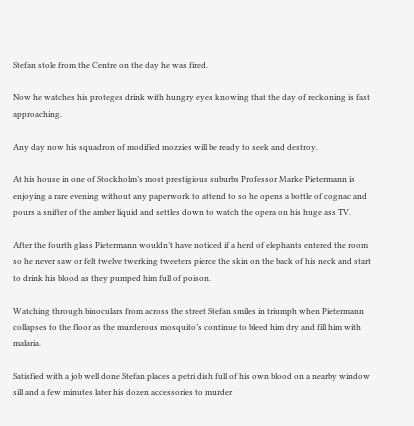Stefan stole from the Centre on the day he was fired.

Now he watches his proteges drink with hungry eyes knowing that the day of reckoning is fast approaching.

Any day now his squadron of modified mozzies will be ready to seek and destroy.

At his house in one of Stockholm’s most prestigious suburbs Professor Marke Pietermann is enjoying a rare evening without any paperwork to attend to so he opens a bottle of cognac and pours a snifter of the amber liquid and settles down to watch the opera on his huge ass TV.

After the fourth glass Pietermann wouldn’t have noticed if a herd of elephants entered the room so he never saw or felt twelve twerking tweeters pierce the skin on the back of his neck and start to drink his blood as they pumped him full of poison.

Watching through binoculars from across the street Stefan smiles in triumph when Pietermann collapses to the floor as the murderous mosquito’s continue to bleed him dry and fill him with malaria.

Satisfied with a job well done Stefan places a petri dish full of his own blood on a nearby window sill and a few minutes later his dozen accessories to murder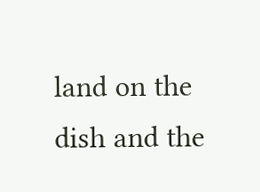land on the dish and the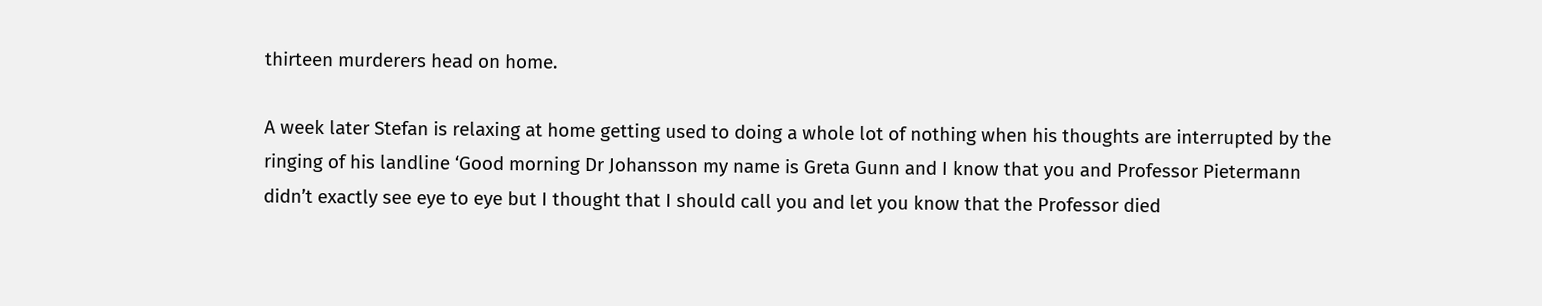thirteen murderers head on home.

A week later Stefan is relaxing at home getting used to doing a whole lot of nothing when his thoughts are interrupted by the ringing of his landline ‘Good morning Dr Johansson my name is Greta Gunn and I know that you and Professor Pietermann didn’t exactly see eye to eye but I thought that I should call you and let you know that the Professor died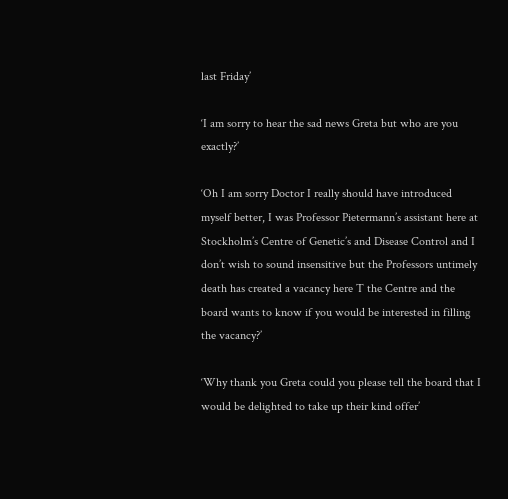last Friday’

‘I am sorry to hear the sad news Greta but who are you exactly?’

‘Oh I am sorry Doctor I really should have introduced myself better, I was Professor Pietermann’s assistant here at Stockholm’s Centre of Genetic’s and Disease Control and I don’t wish to sound insensitive but the Professors untimely death has created a vacancy here T the Centre and the board wants to know if you would be interested in filling the vacancy?’

‘Why thank you Greta could you please tell the board that I would be delighted to take up their kind offer’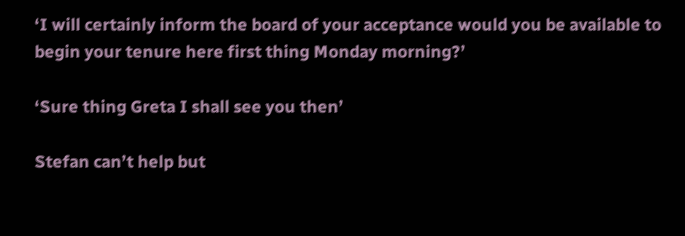‘I will certainly inform the board of your acceptance would you be available to begin your tenure here first thing Monday morning?’

‘Sure thing Greta I shall see you then’

Stefan can’t help but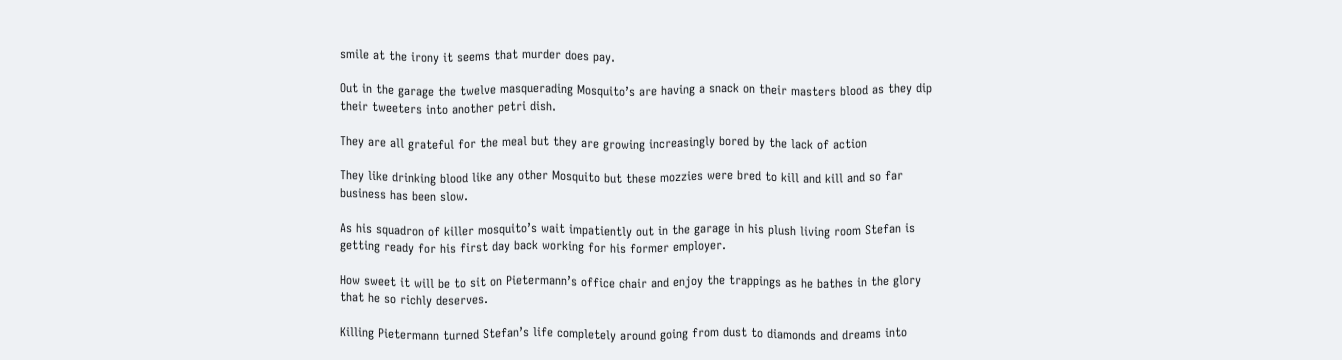smile at the irony it seems that murder does pay.

Out in the garage the twelve masquerading Mosquito’s are having a snack on their masters blood as they dip their tweeters into another petri dish.

They are all grateful for the meal but they are growing increasingly bored by the lack of action

They like drinking blood like any other Mosquito but these mozzies were bred to kill and kill and so far business has been slow.

As his squadron of killer mosquito’s wait impatiently out in the garage in his plush living room Stefan is getting ready for his first day back working for his former employer.

How sweet it will be to sit on Pietermann’s office chair and enjoy the trappings as he bathes in the glory that he so richly deserves.

Killing Pietermann turned Stefan’s life completely around going from dust to diamonds and dreams into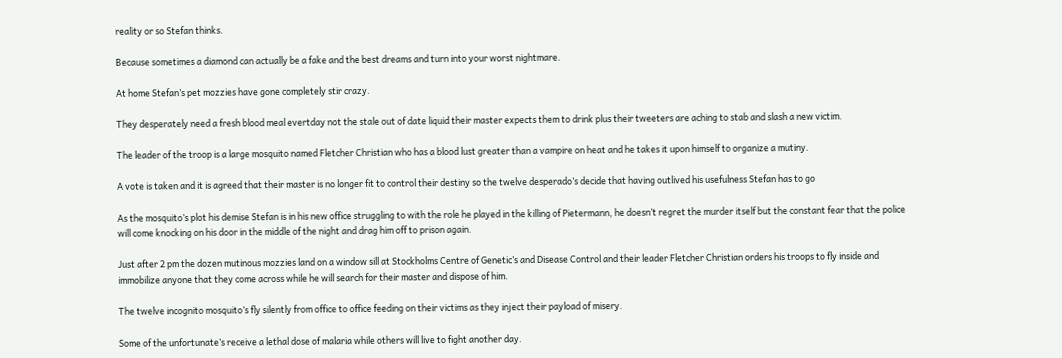reality or so Stefan thinks.

Because sometimes a diamond can actually be a fake and the best dreams and turn into your worst nightmare.

At home Stefan’s pet mozzies have gone completely stir crazy.

They desperately need a fresh blood meal evertday not the stale out of date liquid their master expects them to drink plus their tweeters are aching to stab and slash a new victim.

The leader of the troop is a large mosquito named Fletcher Christian who has a blood lust greater than a vampire on heat and he takes it upon himself to organize a mutiny.

A vote is taken and it is agreed that their master is no longer fit to control their destiny so the twelve desperado’s decide that having outlived his usefulness Stefan has to go

As the mosquito’s plot his demise Stefan is in his new office struggling to with the role he played in the killing of Pietermann, he doesn’t regret the murder itself but the constant fear that the police will come knocking on his door in the middle of the night and drag him off to prison again.

Just after 2 pm the dozen mutinous mozzies land on a window sill at Stockholms Centre of Genetic’s and Disease Control and their leader Fletcher Christian orders his troops to fly inside and immobilize anyone that they come across while he will search for their master and dispose of him.

The twelve incognito mosquito’s fly silently from office to office feeding on their victims as they inject their payload of misery.

Some of the unfortunate’s receive a lethal dose of malaria while others will live to fight another day.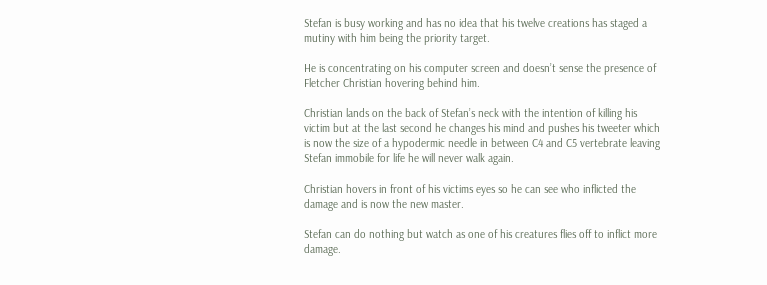Stefan is busy working and has no idea that his twelve creations has staged a mutiny with him being the priority target.

He is concentrating on his computer screen and doesn’t sense the presence of Fletcher Christian hovering behind him.

Christian lands on the back of Stefan’s neck with the intention of killing his victim but at the last second he changes his mind and pushes his tweeter which is now the size of a hypodermic needle in between C4 and C5 vertebrate leaving Stefan immobile for life he will never walk again.

Christian hovers in front of his victims eyes so he can see who inflicted the damage and is now the new master.

Stefan can do nothing but watch as one of his creatures flies off to inflict more damage.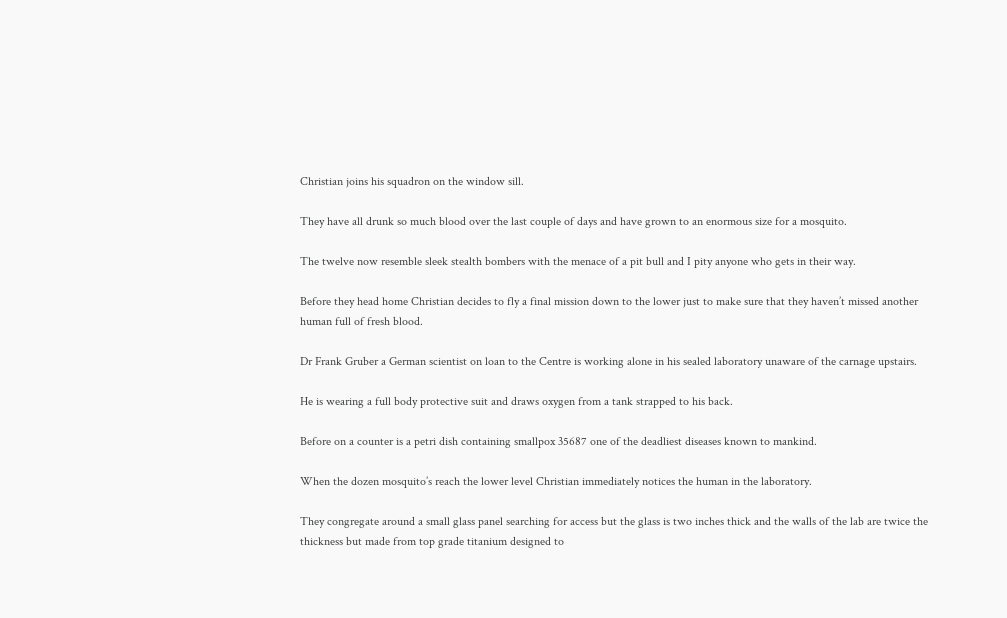Christian joins his squadron on the window sill.

They have all drunk so much blood over the last couple of days and have grown to an enormous size for a mosquito.

The twelve now resemble sleek stealth bombers with the menace of a pit bull and I pity anyone who gets in their way.

Before they head home Christian decides to fly a final mission down to the lower just to make sure that they haven’t missed another human full of fresh blood.

Dr Frank Gruber a German scientist on loan to the Centre is working alone in his sealed laboratory unaware of the carnage upstairs.

He is wearing a full body protective suit and draws oxygen from a tank strapped to his back.

Before on a counter is a petri dish containing smallpox 35687 one of the deadliest diseases known to mankind.

When the dozen mosquito’s reach the lower level Christian immediately notices the human in the laboratory.

They congregate around a small glass panel searching for access but the glass is two inches thick and the walls of the lab are twice the thickness but made from top grade titanium designed to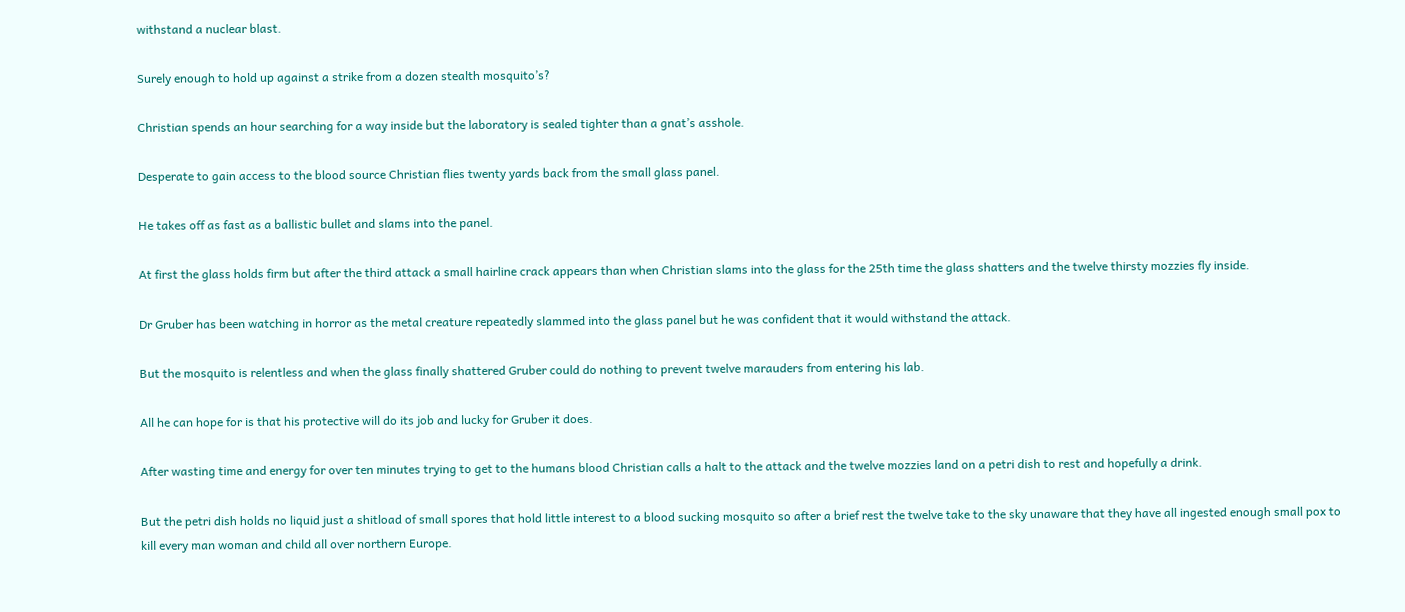withstand a nuclear blast.

Surely enough to hold up against a strike from a dozen stealth mosquito’s?

Christian spends an hour searching for a way inside but the laboratory is sealed tighter than a gnat’s asshole.

Desperate to gain access to the blood source Christian flies twenty yards back from the small glass panel.

He takes off as fast as a ballistic bullet and slams into the panel.

At first the glass holds firm but after the third attack a small hairline crack appears than when Christian slams into the glass for the 25th time the glass shatters and the twelve thirsty mozzies fly inside.

Dr Gruber has been watching in horror as the metal creature repeatedly slammed into the glass panel but he was confident that it would withstand the attack.

But the mosquito is relentless and when the glass finally shattered Gruber could do nothing to prevent twelve marauders from entering his lab.

All he can hope for is that his protective will do its job and lucky for Gruber it does.

After wasting time and energy for over ten minutes trying to get to the humans blood Christian calls a halt to the attack and the twelve mozzies land on a petri dish to rest and hopefully a drink.

But the petri dish holds no liquid just a shitload of small spores that hold little interest to a blood sucking mosquito so after a brief rest the twelve take to the sky unaware that they have all ingested enough small pox to kill every man woman and child all over northern Europe.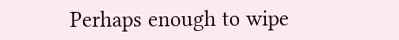Perhaps enough to wipe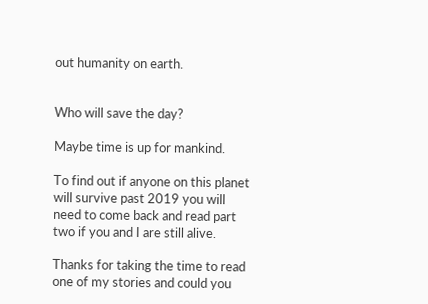out humanity on earth.


Who will save the day?

Maybe time is up for mankind.

To find out if anyone on this planet will survive past 2019 you will need to come back and read part two if you and I are still alive.

Thanks for taking the time to read one of my stories and could you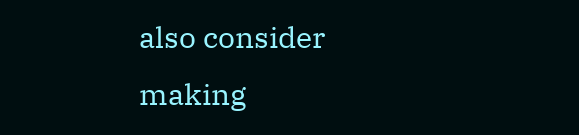also consider making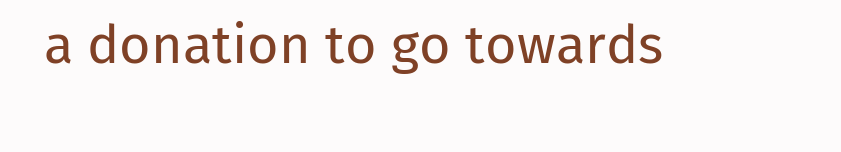a donation to go towards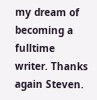my dream of becoming a fulltime writer. Thanks again Steven.